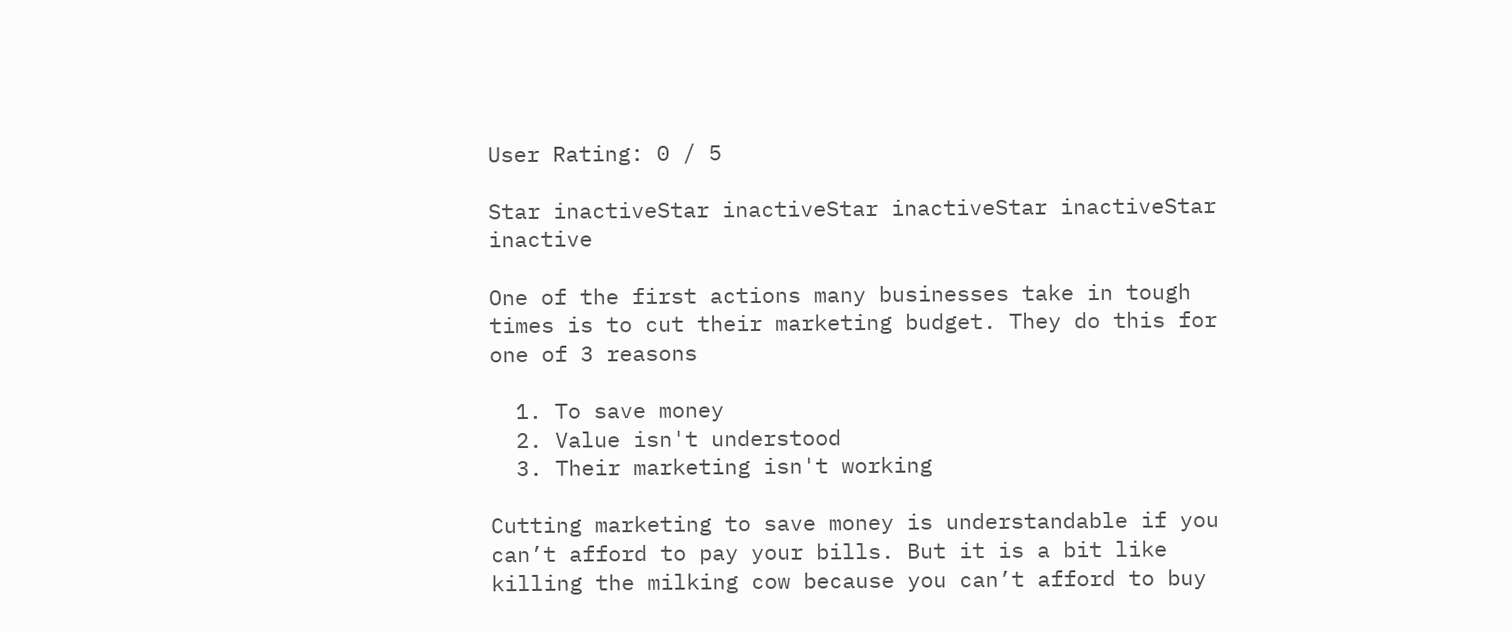User Rating: 0 / 5

Star inactiveStar inactiveStar inactiveStar inactiveStar inactive

One of the first actions many businesses take in tough times is to cut their marketing budget. They do this for one of 3 reasons

  1. To save money
  2. Value isn't understood
  3. Their marketing isn't working

Cutting marketing to save money is understandable if you can’t afford to pay your bills. But it is a bit like killing the milking cow because you can’t afford to buy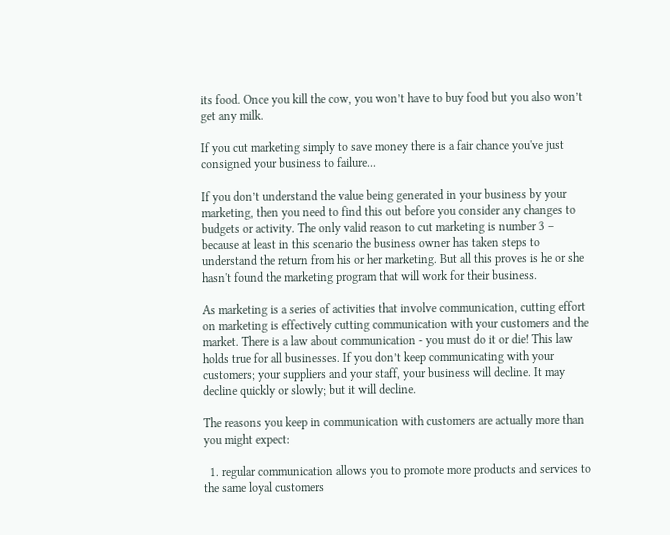its food. Once you kill the cow, you won’t have to buy food but you also won’t get any milk.

If you cut marketing simply to save money there is a fair chance you've just consigned your business to failure...

If you don’t understand the value being generated in your business by your marketing, then you need to find this out before you consider any changes to budgets or activity. The only valid reason to cut marketing is number 3 – because at least in this scenario the business owner has taken steps to understand the return from his or her marketing. But all this proves is he or she hasn't found the marketing program that will work for their business.

As marketing is a series of activities that involve communication, cutting effort on marketing is effectively cutting communication with your customers and the market. There is a law about communication - you must do it or die! This law holds true for all businesses. If you don’t keep communicating with your customers; your suppliers and your staff, your business will decline. It may decline quickly or slowly; but it will decline.

The reasons you keep in communication with customers are actually more than you might expect:

  1. regular communication allows you to promote more products and services to the same loyal customers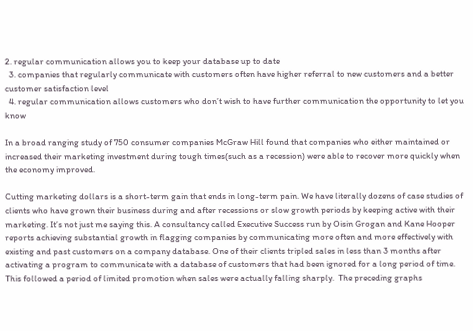2. regular communication allows you to keep your database up to date
  3. companies that regularly communicate with customers often have higher referral to new customers and a better customer satisfaction level
  4. regular communication allows customers who don’t wish to have further communication the opportunity to let you know

In a broad ranging study of 750 consumer companies McGraw Hill found that companies who either maintained or increased their marketing investment during tough times(such as a recession) were able to recover more quickly when the economy improved.

Cutting marketing dollars is a short-term gain that ends in long-term pain. We have literally dozens of case studies of clients who have grown their business during and after recessions or slow growth periods by keeping active with their marketing. It’s not just me saying this. A consultancy called Executive Success run by Oisin Grogan and Kane Hooper reports achieving substantial growth in flagging companies by communicating more often and more effectively with existing and past customers on a company database. One of their clients tripled sales in less than 3 months after activating a program to communicate with a database of customers that had been ignored for a long period of time. This followed a period of limited promotion when sales were actually falling sharply.  The preceding graphs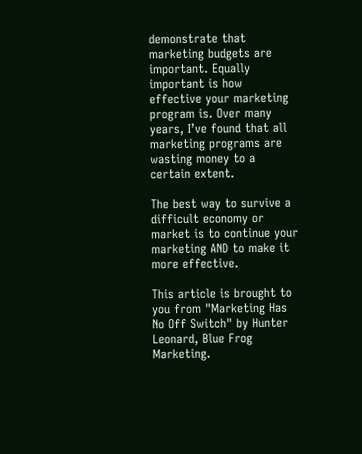demonstrate that marketing budgets are important. Equally important is how effective your marketing program is. Over many years, I’ve found that all marketing programs are wasting money to a certain extent.

The best way to survive a difficult economy or market is to continue your marketing AND to make it more effective.

This article is brought to you from "Marketing Has No Off Switch" by Hunter Leonard, Blue Frog Marketing.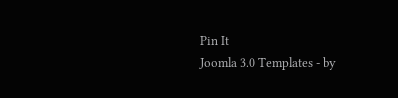Pin It
Joomla 3.0 Templates - by